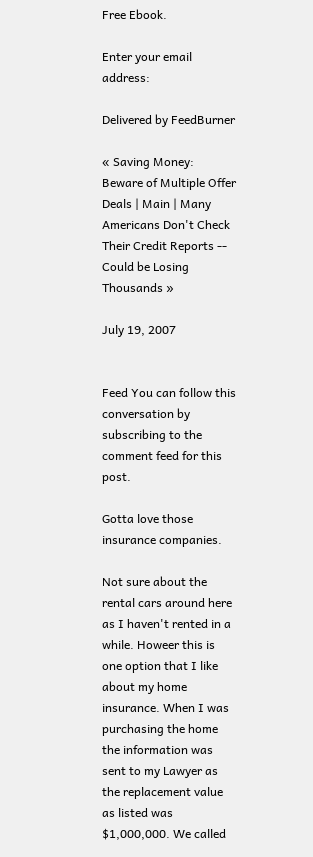Free Ebook.

Enter your email address:

Delivered by FeedBurner

« Saving Money: Beware of Multiple Offer Deals | Main | Many Americans Don't Check Their Credit Reports -- Could be Losing Thousands »

July 19, 2007


Feed You can follow this conversation by subscribing to the comment feed for this post.

Gotta love those insurance companies.

Not sure about the rental cars around here as I haven't rented in a while. Howeer this is one option that I like about my home insurance. When I was purchasing the home the information was sent to my Lawyer as the replacement value as listed was $1,000,000. We called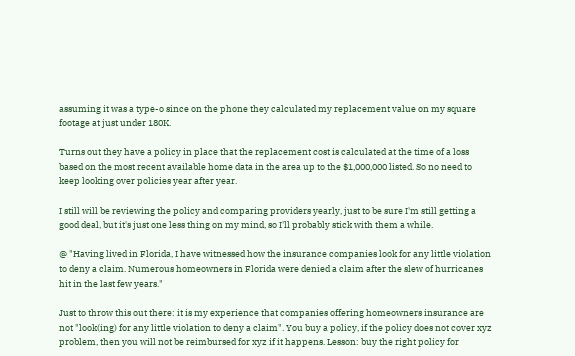assuming it was a type-o since on the phone they calculated my replacement value on my square footage at just under 180K.

Turns out they have a policy in place that the replacement cost is calculated at the time of a loss based on the most recent available home data in the area up to the $1,000,000 listed. So no need to keep looking over policies year after year.

I still will be reviewing the policy and comparing providers yearly, just to be sure I'm still getting a good deal, but it's just one less thing on my mind, so I'll probably stick with them a while.

@ "Having lived in Florida, I have witnessed how the insurance companies look for any little violation to deny a claim. Numerous homeowners in Florida were denied a claim after the slew of hurricanes hit in the last few years."

Just to throw this out there: it is my experience that companies offering homeowners insurance are not "look(ing) for any little violation to deny a claim". You buy a policy, if the policy does not cover xyz problem, then you will not be reimbursed for xyz if it happens. Lesson: buy the right policy for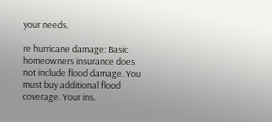your needs.

re hurricane damage: Basic homeowners insurance does not include flood damage. You must buy additional flood coverage. Your ins.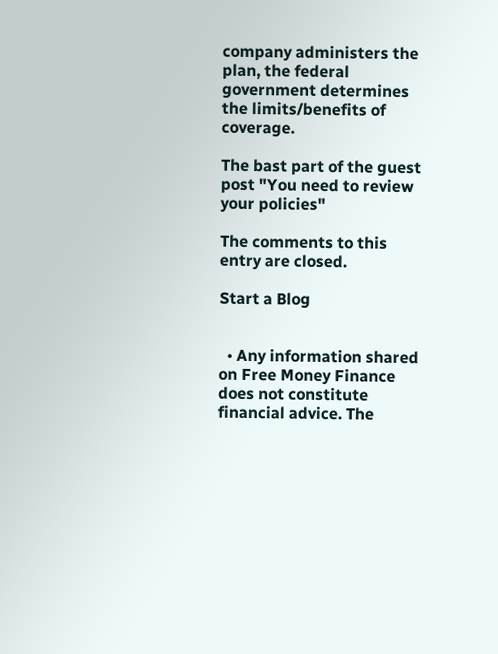company administers the plan, the federal government determines the limits/benefits of coverage.

The bast part of the guest post "You need to review your policies"

The comments to this entry are closed.

Start a Blog


  • Any information shared on Free Money Finance does not constitute financial advice. The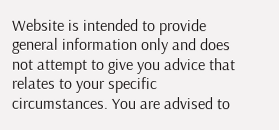Website is intended to provide general information only and does not attempt to give you advice that relates to your specific circumstances. You are advised to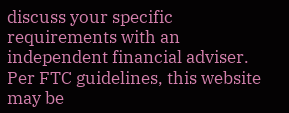discuss your specific requirements with an independent financial adviser. Per FTC guidelines, this website may be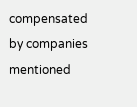compensated by companies mentioned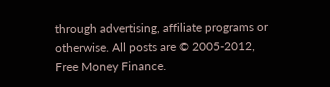through advertising, affiliate programs or otherwise. All posts are © 2005-2012, Free Money Finance.